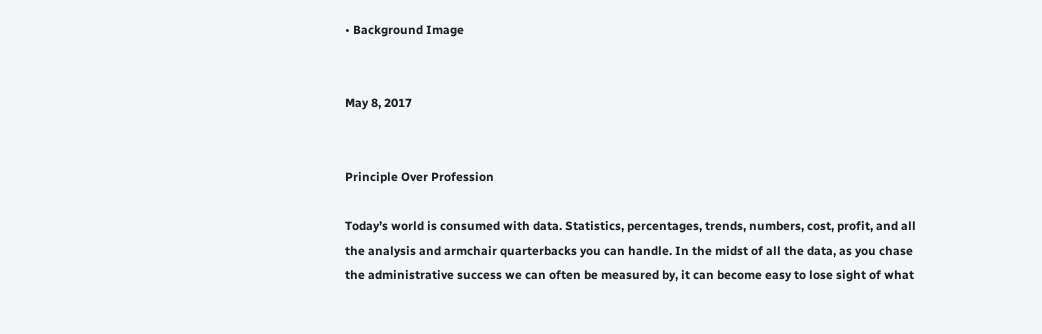• Background Image


May 8, 2017


Principle Over Profession

Today’s world is consumed with data. Statistics, percentages, trends, numbers, cost, profit, and all the analysis and armchair quarterbacks you can handle. In the midst of all the data, as you chase the administrative success we can often be measured by, it can become easy to lose sight of what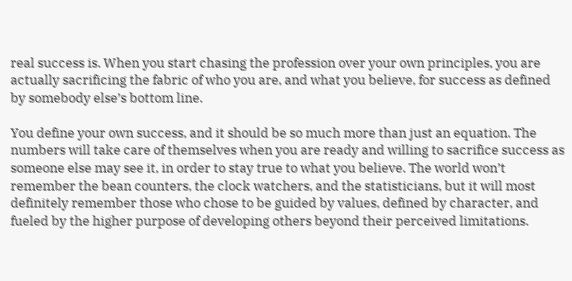real success is. When you start chasing the profession over your own principles, you are actually sacrificing the fabric of who you are, and what you believe, for success as defined by somebody else’s bottom line.

You define your own success, and it should be so much more than just an equation. The numbers will take care of themselves when you are ready and willing to sacrifice success as someone else may see it, in order to stay true to what you believe. The world won’t remember the bean counters, the clock watchers, and the statisticians, but it will most definitely remember those who chose to be guided by values, defined by character, and fueled by the higher purpose of developing others beyond their perceived limitations.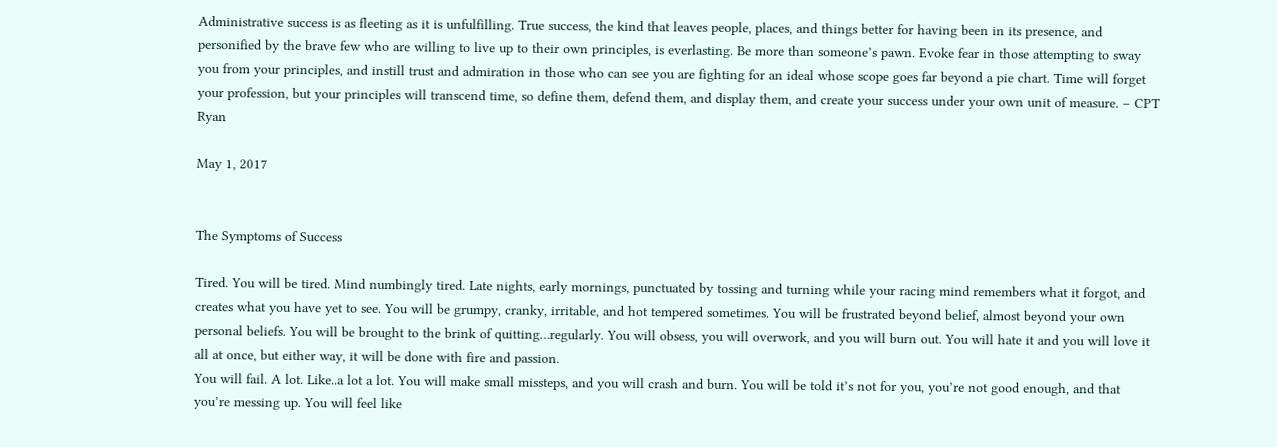Administrative success is as fleeting as it is unfulfilling. True success, the kind that leaves people, places, and things better for having been in its presence, and personified by the brave few who are willing to live up to their own principles, is everlasting. Be more than someone’s pawn. Evoke fear in those attempting to sway you from your principles, and instill trust and admiration in those who can see you are fighting for an ideal whose scope goes far beyond a pie chart. Time will forget your profession, but your principles will transcend time, so define them, defend them, and display them, and create your success under your own unit of measure. – CPT Ryan

May 1, 2017


The Symptoms of Success

Tired. You will be tired. Mind numbingly tired. Late nights, early mornings, punctuated by tossing and turning while your racing mind remembers what it forgot, and creates what you have yet to see. You will be grumpy, cranky, irritable, and hot tempered sometimes. You will be frustrated beyond belief, almost beyond your own personal beliefs. You will be brought to the brink of quitting…regularly. You will obsess, you will overwork, and you will burn out. You will hate it and you will love it all at once, but either way, it will be done with fire and passion.
You will fail. A lot. Like..a lot a lot. You will make small missteps, and you will crash and burn. You will be told it’s not for you, you’re not good enough, and that you’re messing up. You will feel like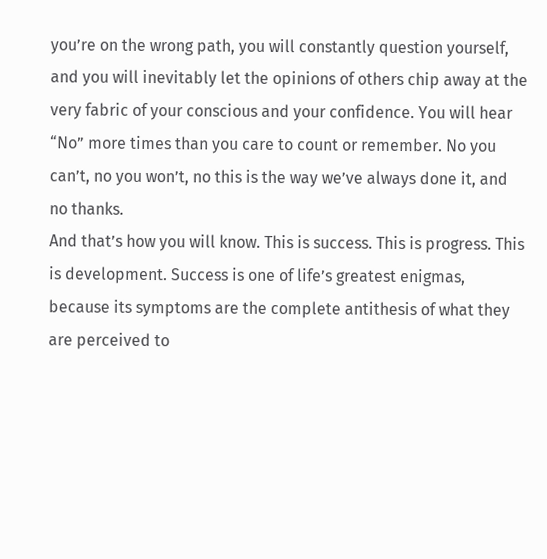you’re on the wrong path, you will constantly question yourself, and you will inevitably let the opinions of others chip away at the very fabric of your conscious and your confidence. You will hear “No” more times than you care to count or remember. No you can’t, no you won’t, no this is the way we’ve always done it, and no thanks.
And that’s how you will know. This is success. This is progress. This is development. Success is one of life’s greatest enigmas, because its symptoms are the complete antithesis of what they are perceived to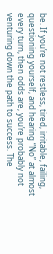be. If you’re not restless, tired, irritable, failing, questioning yourself, and hearing “No” at almost every turn, then odds are, you’re probably not venturing down the path to success. The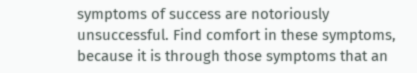symptoms of success are notoriously unsuccessful. Find comfort in these symptoms, because it is through those symptoms that an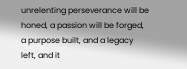unrelenting perseverance will be honed, a passion will be forged, a purpose built, and a legacy left, and it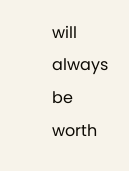will always be worth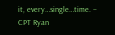it, every…single…time. – CPT Ryan